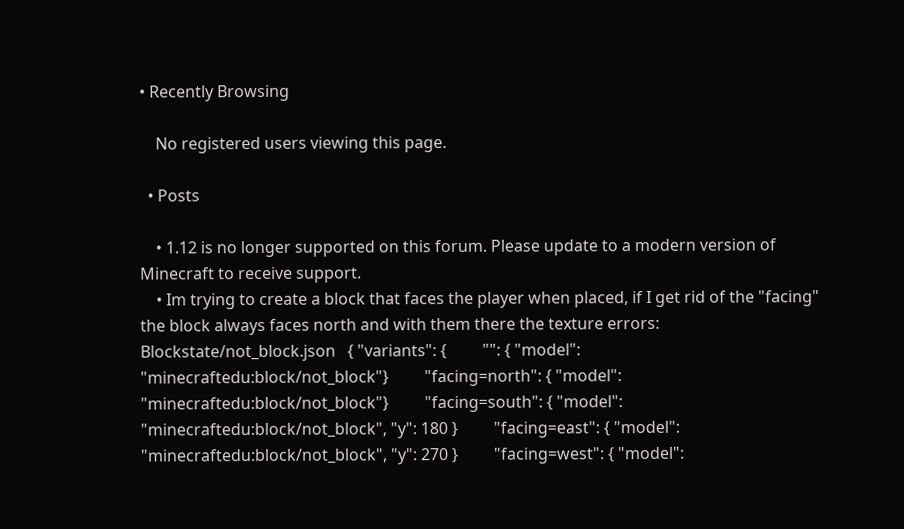• Recently Browsing

    No registered users viewing this page.

  • Posts

    • 1.12 is no longer supported on this forum. Please update to a modern version of Minecraft to receive support.
    • Im trying to create a block that faces the player when placed, if I get rid of the "facing" the block always faces north and with them there the texture errors:   Blockstate/not_block.json   { "variants": {         "": { "model": "minecraftedu:block/not_block"}         "facing=north": { "model": "minecraftedu:block/not_block"}         "facing=south": { "model": "minecraftedu:block/not_block", "y": 180 }         "facing=east": { "model": "minecraftedu:block/not_block", "y": 270 }         "facing=west": { "model":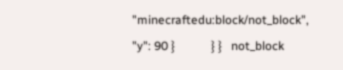"minecraftedu:block/not_block", "y": 90 }            } }   not_block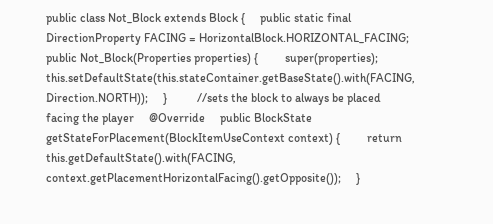public class Not_Block extends Block {     public static final DirectionProperty FACING = HorizontalBlock.HORIZONTAL_FACING;          public Not_Block(Properties properties) {         super(properties);         this.setDefaultState(this.stateContainer.getBaseState().with(FACING, Direction.NORTH));     }          //sets the block to always be placed facing the player     @Override     public BlockState getStateForPlacement(BlockItemUseContext context) {         return this.getDefaultState().with(FACING, context.getPlacementHorizontalFacing().getOpposite());     }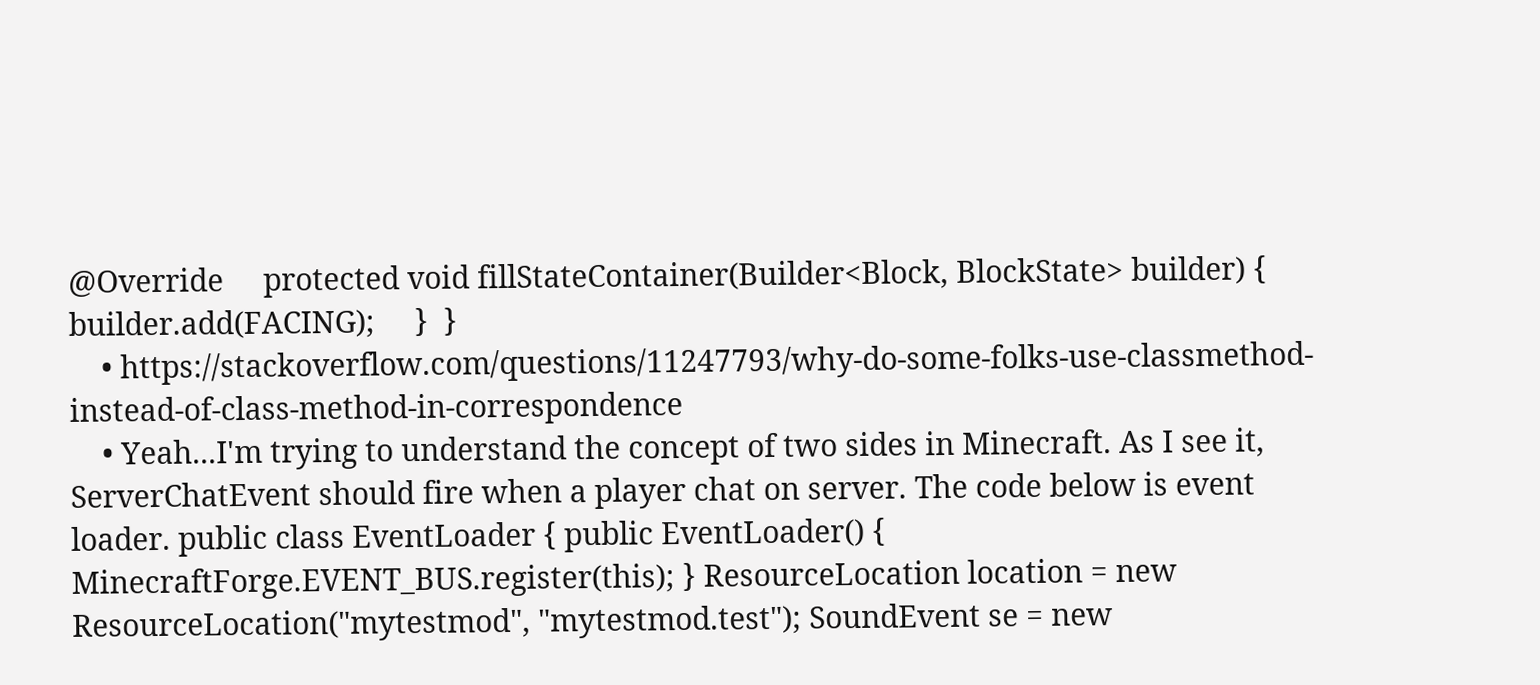@Override     protected void fillStateContainer(Builder<Block, BlockState> builder) {         builder.add(FACING);     }  }
    • https://stackoverflow.com/questions/11247793/why-do-some-folks-use-classmethod-instead-of-class-method-in-correspondence
    • Yeah...I'm trying to understand the concept of two sides in Minecraft. As I see it, ServerChatEvent should fire when a player chat on server. The code below is event loader. public class EventLoader { public EventLoader() { MinecraftForge.EVENT_BUS.register(this); } ResourceLocation location = new ResourceLocation("mytestmod", "mytestmod.test"); SoundEvent se = new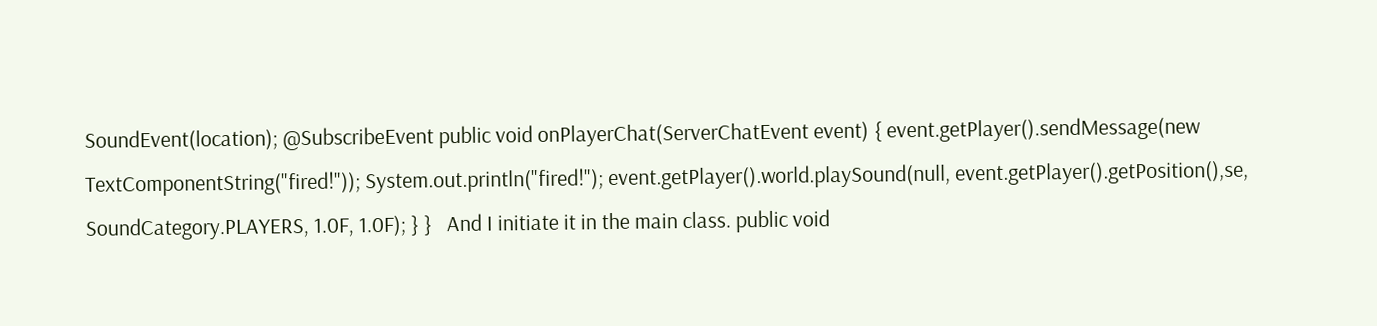SoundEvent(location); @SubscribeEvent public void onPlayerChat(ServerChatEvent event) { event.getPlayer().sendMessage(new TextComponentString("fired!")); System.out.println("fired!"); event.getPlayer().world.playSound(null, event.getPlayer().getPosition(),se, SoundCategory.PLAYERS, 1.0F, 1.0F); } }   And I initiate it in the main class. public void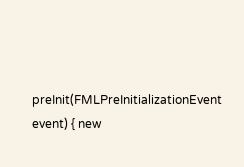preInit(FMLPreInitializationEvent event) { new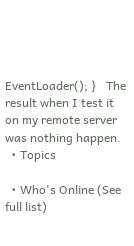EventLoader(); }   The result when I test it on my remote server was nothing happen.
  • Topics

  • Who's Online (See full list)